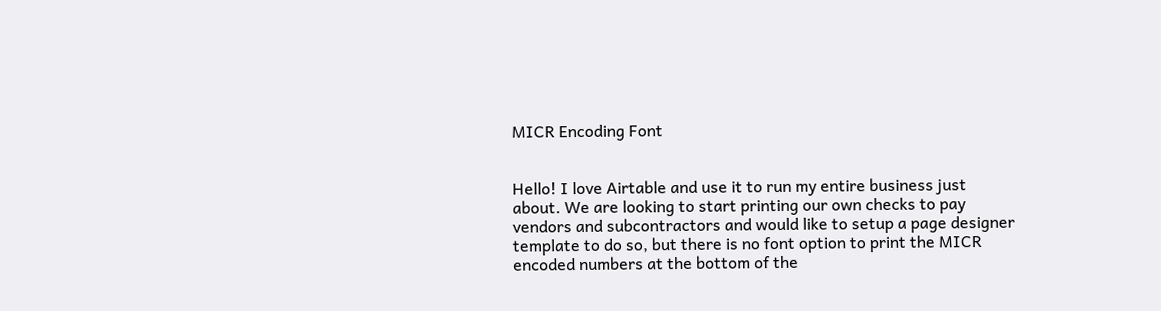MICR Encoding Font


Hello! I love Airtable and use it to run my entire business just about. We are looking to start printing our own checks to pay vendors and subcontractors and would like to setup a page designer template to do so, but there is no font option to print the MICR encoded numbers at the bottom of the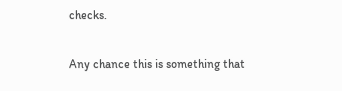checks.

Any chance this is something that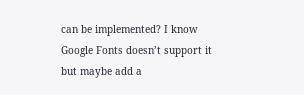can be implemented? I know Google Fonts doesn’t support it but maybe add a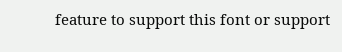feature to support this font or support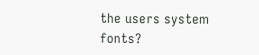the users system fonts?